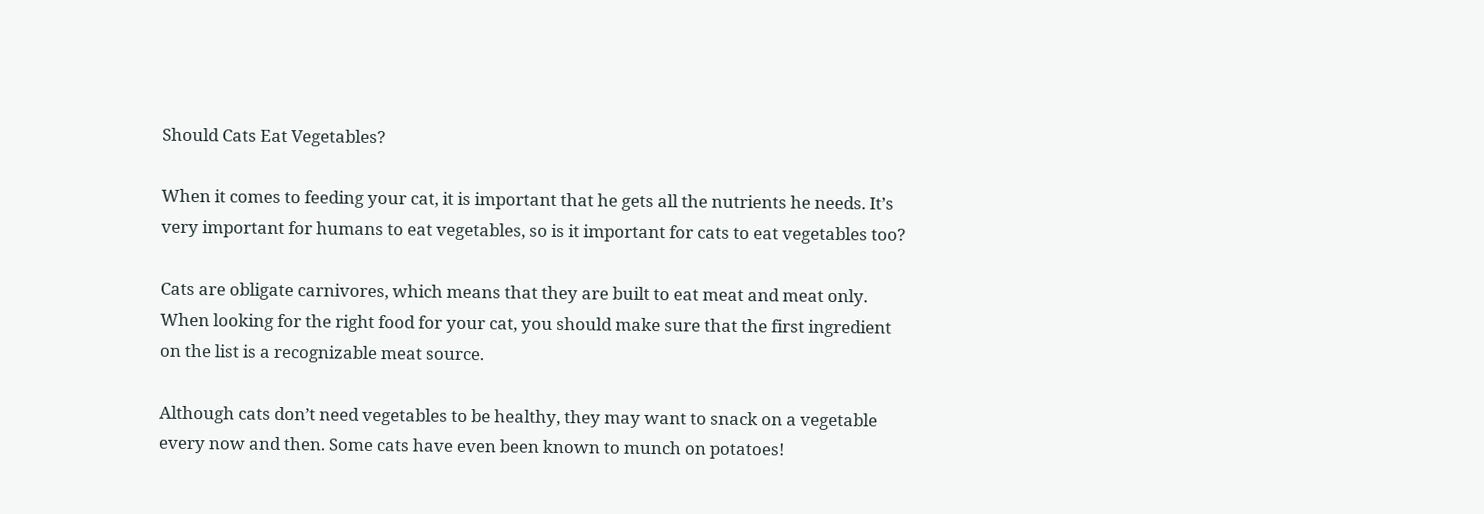Should Cats Eat Vegetables?

When it comes to feeding your cat, it is important that he gets all the nutrients he needs. It’s very important for humans to eat vegetables, so is it important for cats to eat vegetables too?

Cats are obligate carnivores, which means that they are built to eat meat and meat only. When looking for the right food for your cat, you should make sure that the first ingredient on the list is a recognizable meat source.

Although cats don’t need vegetables to be healthy, they may want to snack on a vegetable every now and then. Some cats have even been known to munch on potatoes!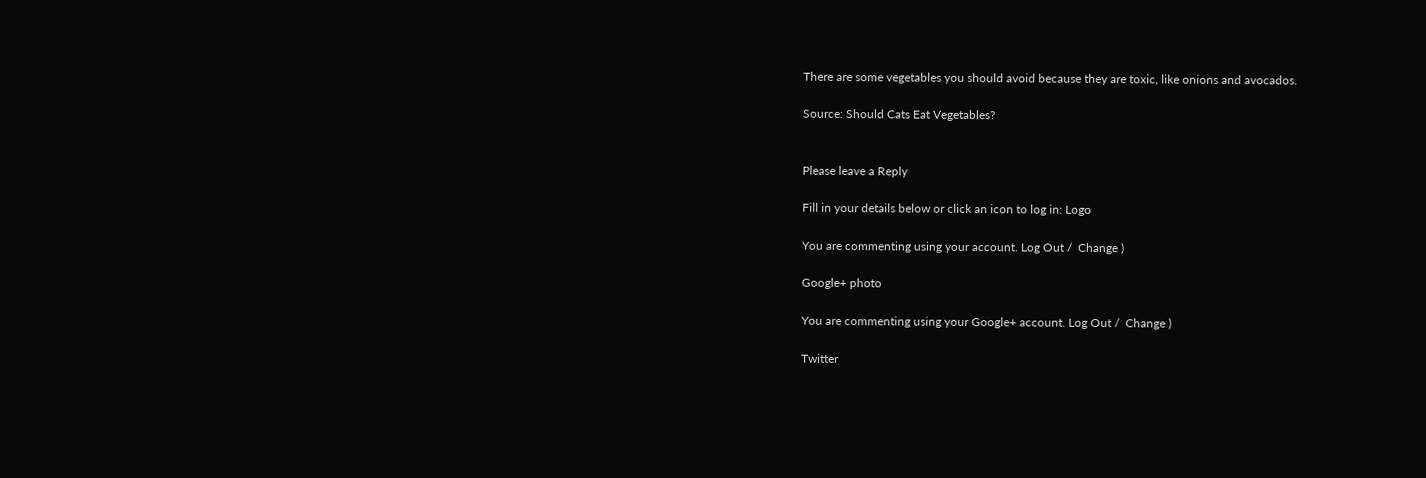There are some vegetables you should avoid because they are toxic, like onions and avocados.

Source: Should Cats Eat Vegetables?


Please leave a Reply

Fill in your details below or click an icon to log in: Logo

You are commenting using your account. Log Out /  Change )

Google+ photo

You are commenting using your Google+ account. Log Out /  Change )

Twitter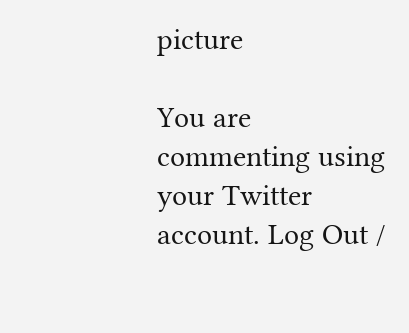picture

You are commenting using your Twitter account. Log Out /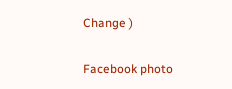Change )

Facebook photo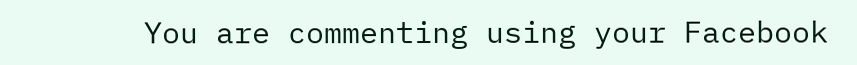You are commenting using your Facebook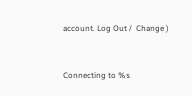account. Log Out /  Change )


Connecting to %s